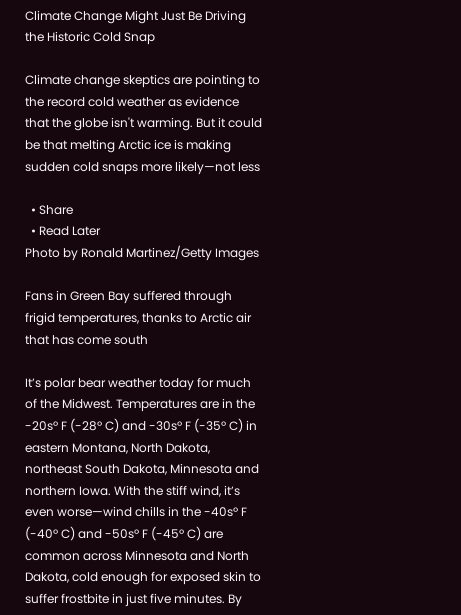Climate Change Might Just Be Driving the Historic Cold Snap

Climate change skeptics are pointing to the record cold weather as evidence that the globe isn't warming. But it could be that melting Arctic ice is making sudden cold snaps more likely—not less

  • Share
  • Read Later
Photo by Ronald Martinez/Getty Images

Fans in Green Bay suffered through frigid temperatures, thanks to Arctic air that has come south

It’s polar bear weather today for much of the Midwest. Temperatures are in the -20sº F (-28º C) and -30sº F (-35º C) in eastern Montana, North Dakota, northeast South Dakota, Minnesota and northern Iowa. With the stiff wind, it’s even worse—wind chills in the -40sº F (-40º C) and -50sº F (-45º C) are common across Minnesota and North Dakota, cold enough for exposed skin to suffer frostbite in just five minutes. By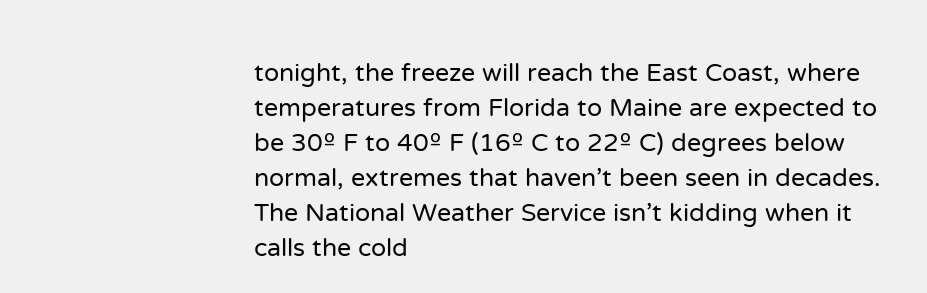tonight, the freeze will reach the East Coast, where temperatures from Florida to Maine are expected to be 30º F to 40º F (16º C to 22º C) degrees below normal, extremes that haven’t been seen in decades. The National Weather Service isn’t kidding when it calls the cold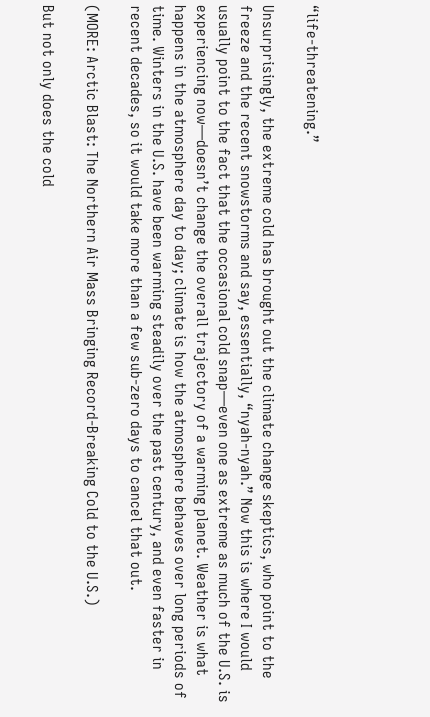“life-threatening.”

Unsurprisingly, the extreme cold has brought out the climate change skeptics, who point to the freeze and the recent snowstorms and say, essentially, “nyah-nyah.” Now this is where I would usually point to the fact that the occasional cold snap—even one as extreme as much of the U.S. is experiencing now—doesn’t change the overall trajectory of a warming planet. Weather is what happens in the atmosphere day to day; climate is how the atmosphere behaves over long periods of time. Winters in the U.S. have been warming steadily over the past century, and even faster in recent decades, so it would take more than a few sub-zero days to cancel that out.

(MORE: Arctic Blast: The Northern Air Mass Bringing Record-Breaking Cold to the U.S.)

But not only does the cold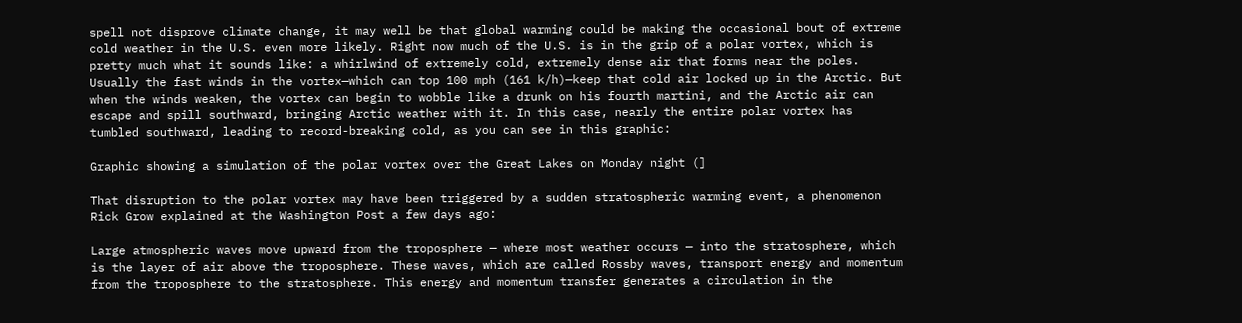spell not disprove climate change, it may well be that global warming could be making the occasional bout of extreme cold weather in the U.S. even more likely. Right now much of the U.S. is in the grip of a polar vortex, which is pretty much what it sounds like: a whirlwind of extremely cold, extremely dense air that forms near the poles. Usually the fast winds in the vortex—which can top 100 mph (161 k/h)—keep that cold air locked up in the Arctic. But when the winds weaken, the vortex can begin to wobble like a drunk on his fourth martini, and the Arctic air can escape and spill southward, bringing Arctic weather with it. In this case, nearly the entire polar vortex has tumbled southward, leading to record-breaking cold, as you can see in this graphic:

Graphic showing a simulation of the polar vortex over the Great Lakes on Monday night (]

That disruption to the polar vortex may have been triggered by a sudden stratospheric warming event, a phenomenon Rick Grow explained at the Washington Post a few days ago:

Large atmospheric waves move upward from the troposphere — where most weather occurs — into the stratosphere, which is the layer of air above the troposphere. These waves, which are called Rossby waves, transport energy and momentum from the troposphere to the stratosphere. This energy and momentum transfer generates a circulation in the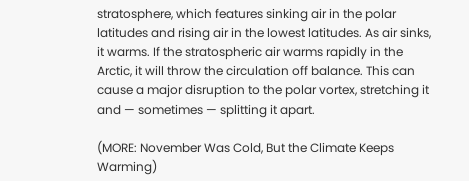stratosphere, which features sinking air in the polar latitudes and rising air in the lowest latitudes. As air sinks, it warms. If the stratospheric air warms rapidly in the Arctic, it will throw the circulation off balance. This can cause a major disruption to the polar vortex, stretching it and — sometimes — splitting it apart.

(MORE: November Was Cold, But the Climate Keeps Warming)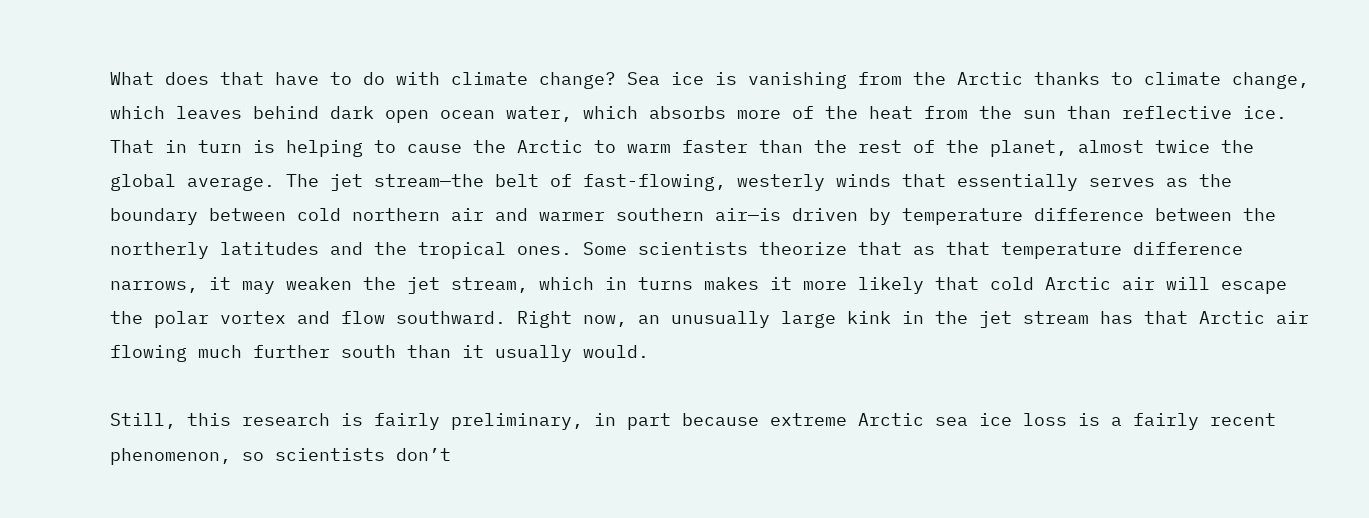What does that have to do with climate change? Sea ice is vanishing from the Arctic thanks to climate change, which leaves behind dark open ocean water, which absorbs more of the heat from the sun than reflective ice. That in turn is helping to cause the Arctic to warm faster than the rest of the planet, almost twice the global average. The jet stream—the belt of fast-flowing, westerly winds that essentially serves as the boundary between cold northern air and warmer southern air—is driven by temperature difference between the northerly latitudes and the tropical ones. Some scientists theorize that as that temperature difference narrows, it may weaken the jet stream, which in turns makes it more likely that cold Arctic air will escape the polar vortex and flow southward. Right now, an unusually large kink in the jet stream has that Arctic air flowing much further south than it usually would.

Still, this research is fairly preliminary, in part because extreme Arctic sea ice loss is a fairly recent phenomenon, so scientists don’t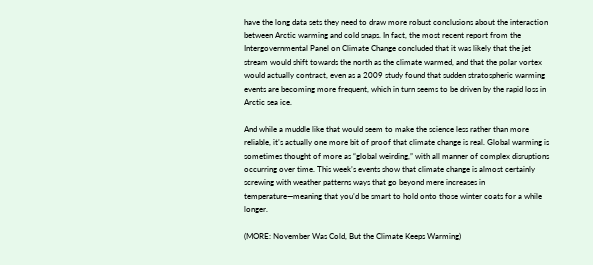have the long data sets they need to draw more robust conclusions about the interaction between Arctic warming and cold snaps. In fact, the most recent report from the Intergovernmental Panel on Climate Change concluded that it was likely that the jet stream would shift towards the north as the climate warmed, and that the polar vortex would actually contract, even as a 2009 study found that sudden stratospheric warming events are becoming more frequent, which in turn seems to be driven by the rapid loss in Arctic sea ice.

And while a muddle like that would seem to make the science less rather than more reliable, it’s actually one more bit of proof that climate change is real. Global warming is sometimes thought of more as “global weirding,” with all manner of complex disruptions occurring over time. This week’s events show that climate change is almost certainly screwing with weather patterns ways that go beyond mere increases in temperature—meaning that you’d be smart to hold onto those winter coats for a while longer.

(MORE: November Was Cold, But the Climate Keeps Warming)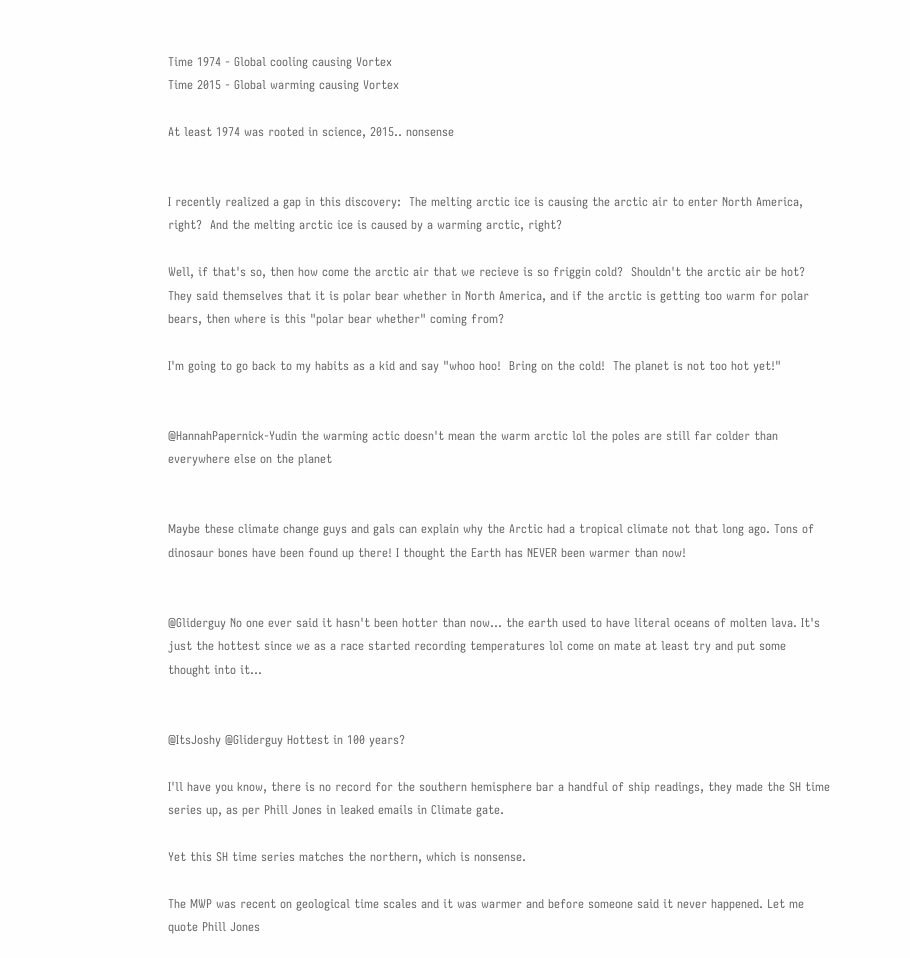Time 1974 - Global cooling causing Vortex
Time 2015 - Global warming causing Vortex

At least 1974 was rooted in science, 2015.. nonsense


I recently realized a gap in this discovery:  The melting arctic ice is causing the arctic air to enter North America, right?  And the melting arctic ice is caused by a warming arctic, right?

Well, if that's so, then how come the arctic air that we recieve is so friggin cold?  Shouldn't the arctic air be hot?  They said themselves that it is polar bear whether in North America, and if the arctic is getting too warm for polar bears, then where is this "polar bear whether" coming from?

I'm going to go back to my habits as a kid and say "whoo hoo!  Bring on the cold!  The planet is not too hot yet!"


@HannahPapernick-Yudin the warming actic doesn't mean the warm arctic lol the poles are still far colder than everywhere else on the planet


Maybe these climate change guys and gals can explain why the Arctic had a tropical climate not that long ago. Tons of dinosaur bones have been found up there! I thought the Earth has NEVER been warmer than now!


@Gliderguy No one ever said it hasn't been hotter than now... the earth used to have literal oceans of molten lava. It's just the hottest since we as a race started recording temperatures lol come on mate at least try and put some thought into it...


@ItsJoshy @Gliderguy Hottest in 100 years?

I'll have you know, there is no record for the southern hemisphere bar a handful of ship readings, they made the SH time series up, as per Phill Jones in leaked emails in Climate gate.

Yet this SH time series matches the northern, which is nonsense.

The MWP was recent on geological time scales and it was warmer and before someone said it never happened. Let me quote Phill Jones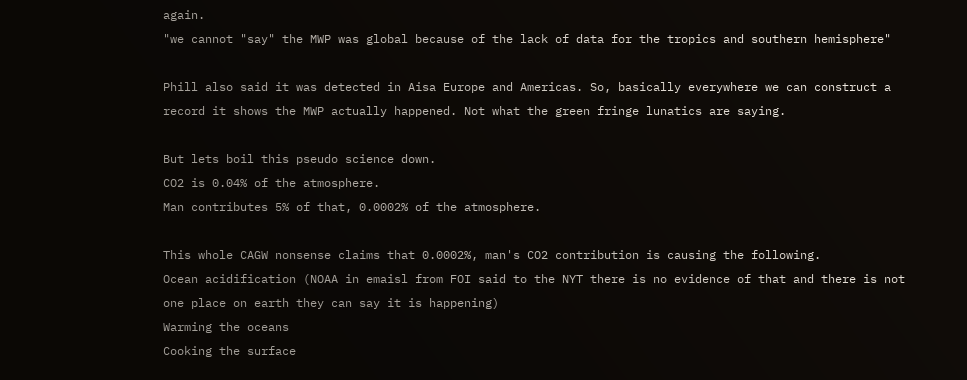again.
"we cannot "say" the MWP was global because of the lack of data for the tropics and southern hemisphere"

Phill also said it was detected in Aisa Europe and Americas. So, basically everywhere we can construct a record it shows the MWP actually happened. Not what the green fringe lunatics are saying.

But lets boil this pseudo science down.
CO2 is 0.04% of the atmosphere.
Man contributes 5% of that, 0.0002% of the atmosphere.

This whole CAGW nonsense claims that 0.0002%, man's CO2 contribution is causing the following.
Ocean acidification (NOAA in emaisl from FOI said to the NYT there is no evidence of that and there is not one place on earth they can say it is happening)
Warming the oceans
Cooking the surface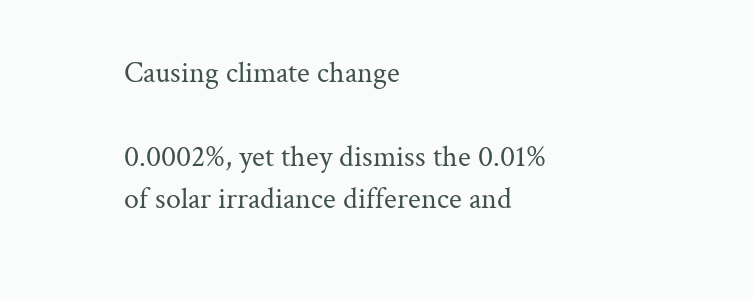Causing climate change

0.0002%, yet they dismiss the 0.01% of solar irradiance difference and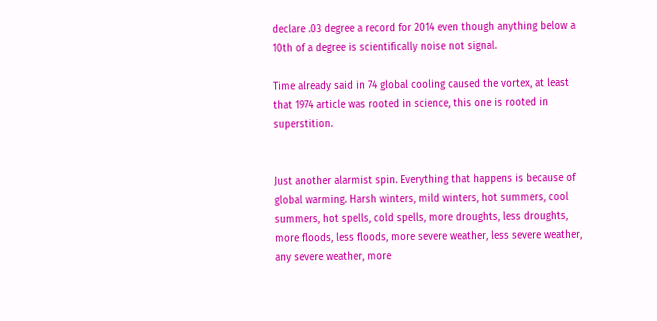declare .03 degree a record for 2014 even though anything below a 10th of a degree is scientifically noise not signal.

Time already said in 74 global cooling caused the vortex, at least that 1974 article was rooted in science, this one is rooted in superstition.


Just another alarmist spin. Everything that happens is because of global warming. Harsh winters, mild winters, hot summers, cool summers, hot spells, cold spells, more droughts, less droughts, more floods, less floods, more severe weather, less severe weather, any severe weather, more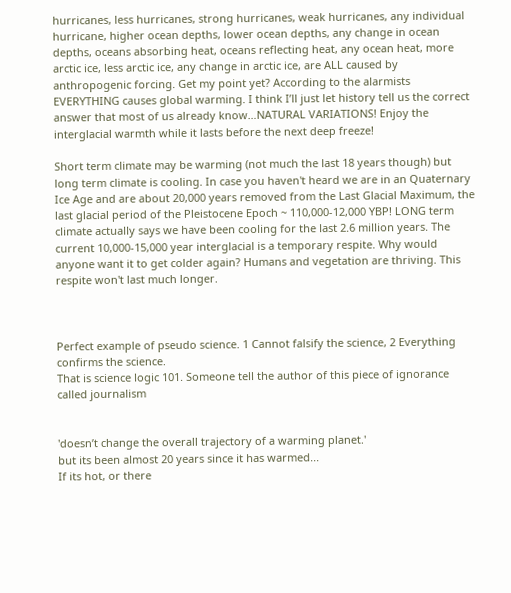hurricanes, less hurricanes, strong hurricanes, weak hurricanes, any individual hurricane, higher ocean depths, lower ocean depths, any change in ocean depths, oceans absorbing heat, oceans reflecting heat, any ocean heat, more arctic ice, less arctic ice, any change in arctic ice, are ALL caused by anthropogenic forcing. Get my point yet? According to the alarmists EVERYTHING causes global warming. I think I’ll just let history tell us the correct answer that most of us already know…NATURAL VARIATIONS! Enjoy the interglacial warmth while it lasts before the next deep freeze!

Short term climate may be warming (not much the last 18 years though) but long term climate is cooling. In case you haven't heard we are in an Quaternary Ice Age and are about 20,000 years removed from the Last Glacial Maximum, the last glacial period of the Pleistocene Epoch ~ 110,000-12,000 YBP! LONG term climate actually says we have been cooling for the last 2.6 million years. The current 10,000-15,000 year interglacial is a temporary respite. Why would anyone want it to get colder again? Humans and vegetation are thriving. This respite won't last much longer.



Perfect example of pseudo science. 1 Cannot falsify the science, 2 Everything confirms the science.
That is science logic 101. Someone tell the author of this piece of ignorance called journalism


'doesn’t change the overall trajectory of a warming planet.'
but its been almost 20 years since it has warmed...
If its hot, or there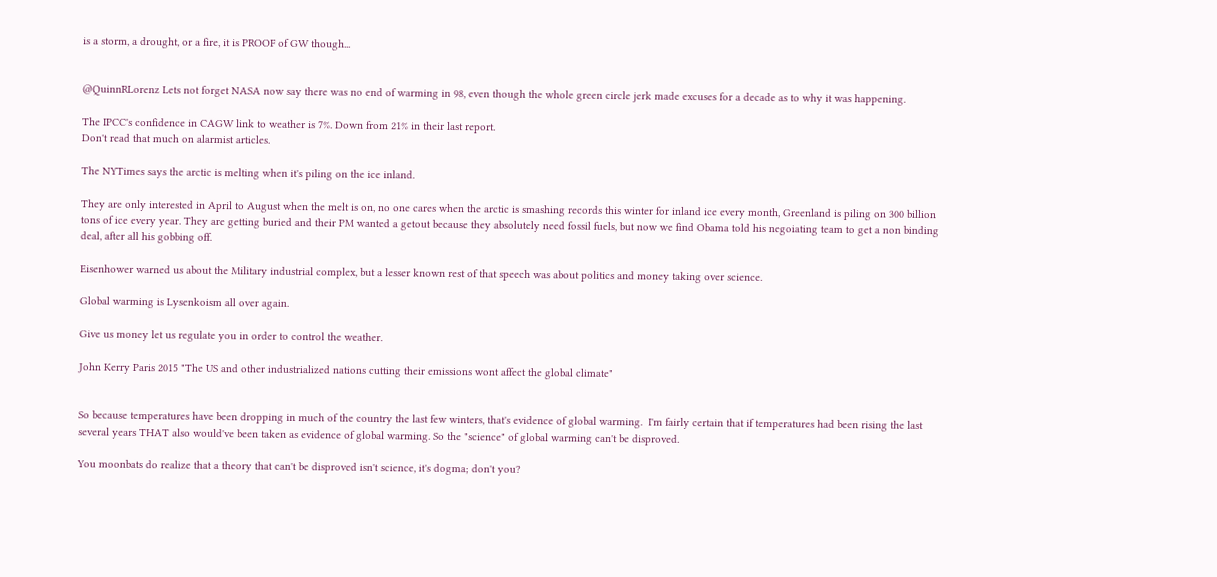is a storm, a drought, or a fire, it is PROOF of GW though...


@QuinnRLorenz Lets not forget NASA now say there was no end of warming in 98, even though the whole green circle jerk made excuses for a decade as to why it was happening.

The IPCC's confidence in CAGW link to weather is 7%. Down from 21% in their last report.
Don't read that much on alarmist articles.

The NYTimes says the arctic is melting when it's piling on the ice inland.

They are only interested in April to August when the melt is on, no one cares when the arctic is smashing records this winter for inland ice every month, Greenland is piling on 300 billion tons of ice every year. They are getting buried and their PM wanted a getout because they absolutely need fossil fuels, but now we find Obama told his negoiating team to get a non binding deal, after all his gobbing off.

Eisenhower warned us about the Military industrial complex, but a lesser known rest of that speech was about politics and money taking over science.

Global warming is Lysenkoism all over again.

Give us money let us regulate you in order to control the weather.

John Kerry Paris 2015 "The US and other industrialized nations cutting their emissions wont affect the global climate"


So because temperatures have been dropping in much of the country the last few winters, that's evidence of global warming.  I'm fairly certain that if temperatures had been rising the last several years THAT also would've been taken as evidence of global warming. So the "science" of global warming can't be disproved.

You moonbats do realize that a theory that can't be disproved isn't science, it's dogma; don't you?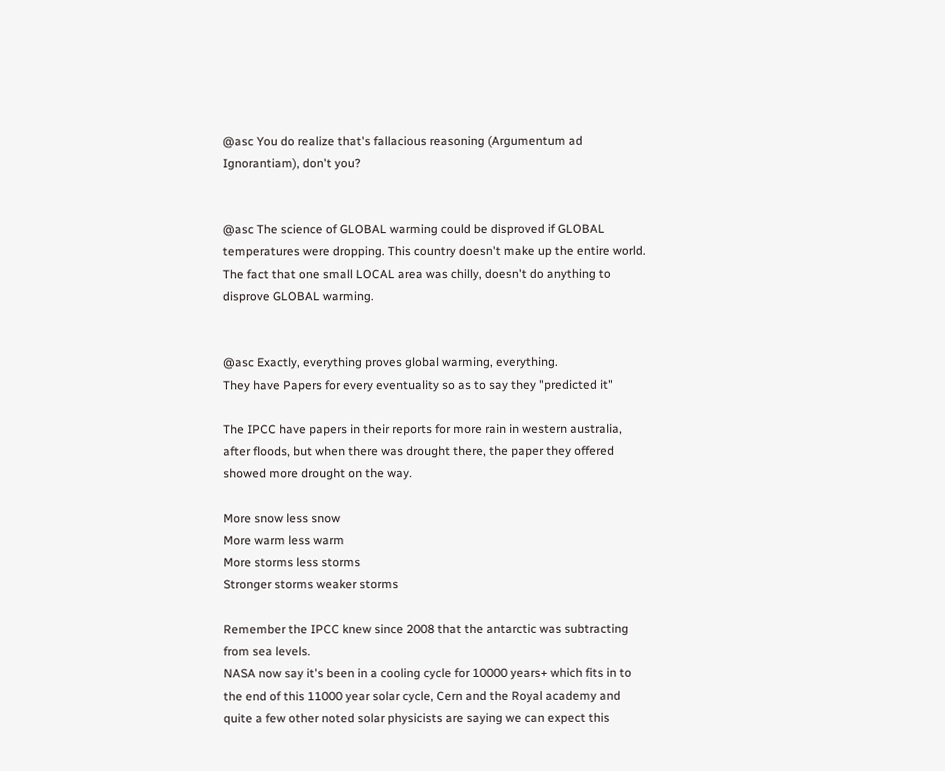@asc You do realize that's fallacious reasoning (Argumentum ad Ignorantiam), don't you?


@asc The science of GLOBAL warming could be disproved if GLOBAL temperatures were dropping. This country doesn't make up the entire world. The fact that one small LOCAL area was chilly, doesn't do anything to disprove GLOBAL warming.


@asc Exactly, everything proves global warming, everything.
They have Papers for every eventuality so as to say they "predicted it"

The IPCC have papers in their reports for more rain in western australia, after floods, but when there was drought there, the paper they offered showed more drought on the way.

More snow less snow
More warm less warm
More storms less storms
Stronger storms weaker storms

Remember the IPCC knew since 2008 that the antarctic was subtracting from sea levels.
NASA now say it's been in a cooling cycle for 10000 years+ which fits in to the end of this 11000 year solar cycle, Cern and the Royal academy and quite a few other noted solar physicists are saying we can expect this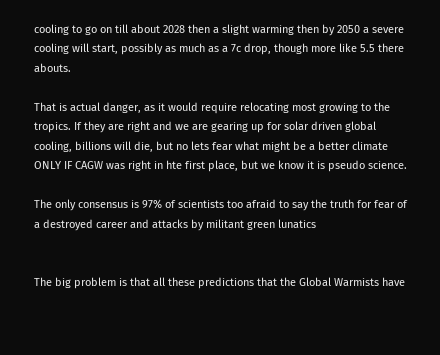cooling to go on till about 2028 then a slight warming then by 2050 a severe cooling will start, possibly as much as a 7c drop, though more like 5.5 there abouts.

That is actual danger, as it would require relocating most growing to the tropics. If they are right and we are gearing up for solar driven global cooling, billions will die, but no lets fear what might be a better climate ONLY IF CAGW was right in hte first place, but we know it is pseudo science.

The only consensus is 97% of scientists too afraid to say the truth for fear of a destroyed career and attacks by militant green lunatics


The big problem is that all these predictions that the Global Warmists have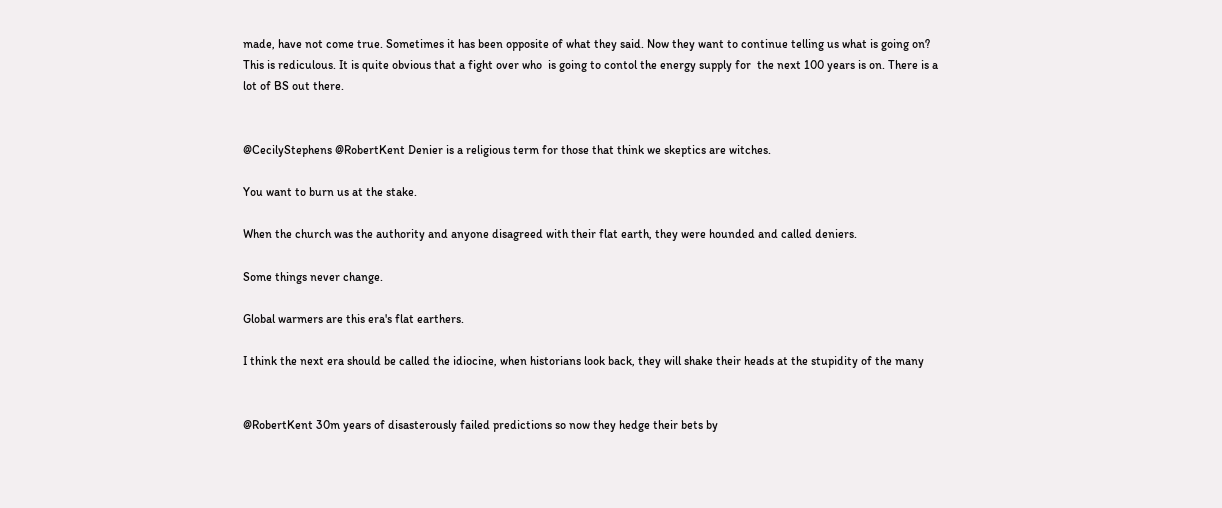made, have not come true. Sometimes it has been opposite of what they said. Now they want to continue telling us what is going on? This is rediculous. It is quite obvious that a fight over who  is going to contol the energy supply for  the next 100 years is on. There is a lot of BS out there.


@CecilyStephens @RobertKent Denier is a religious term for those that think we skeptics are witches.

You want to burn us at the stake.

When the church was the authority and anyone disagreed with their flat earth, they were hounded and called deniers.

Some things never change.

Global warmers are this era's flat earthers.

I think the next era should be called the idiocine, when historians look back, they will shake their heads at the stupidity of the many


@RobertKent 30m years of disasterously failed predictions so now they hedge their bets by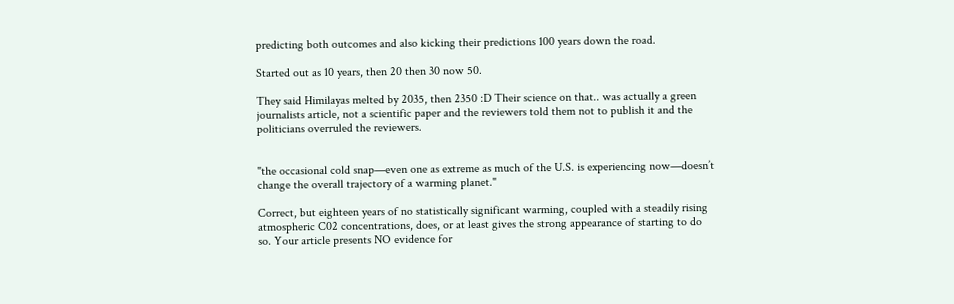predicting both outcomes and also kicking their predictions 100 years down the road.

Started out as 10 years, then 20 then 30 now 50.

They said Himilayas melted by 2035, then 2350 :D Their science on that.. was actually a green journalists article, not a scientific paper and the reviewers told them not to publish it and the politicians overruled the reviewers.


"the occasional cold snap—even one as extreme as much of the U.S. is experiencing now—doesn’t change the overall trajectory of a warming planet."

Correct, but eighteen years of no statistically significant warming, coupled with a steadily rising atmospheric C02 concentrations, does, or at least gives the strong appearance of starting to do so. Your article presents NO evidence for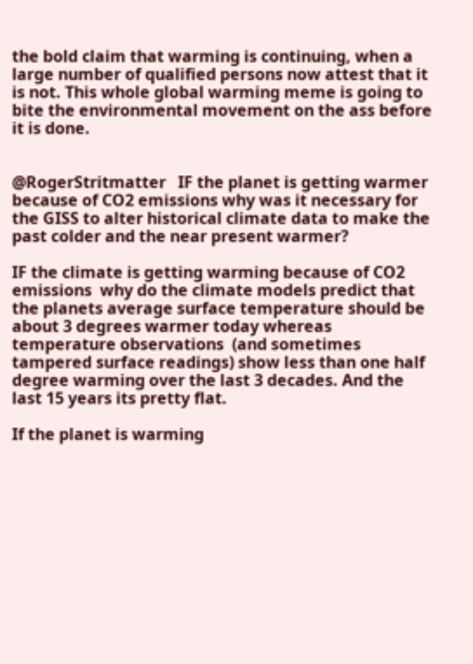the bold claim that warming is continuing, when a large number of qualified persons now attest that it is not. This whole global warming meme is going to bite the environmental movement on the ass before it is done.


@RogerStritmatter   IF the planet is getting warmer because of CO2 emissions why was it necessary for the GISS to alter historical climate data to make the past colder and the near present warmer?

IF the climate is getting warming because of CO2 emissions  why do the climate models predict that the planets average surface temperature should be about 3 degrees warmer today whereas temperature observations  (and sometimes tampered surface readings) show less than one half degree warming over the last 3 decades. And the last 15 years its pretty flat.

If the planet is warming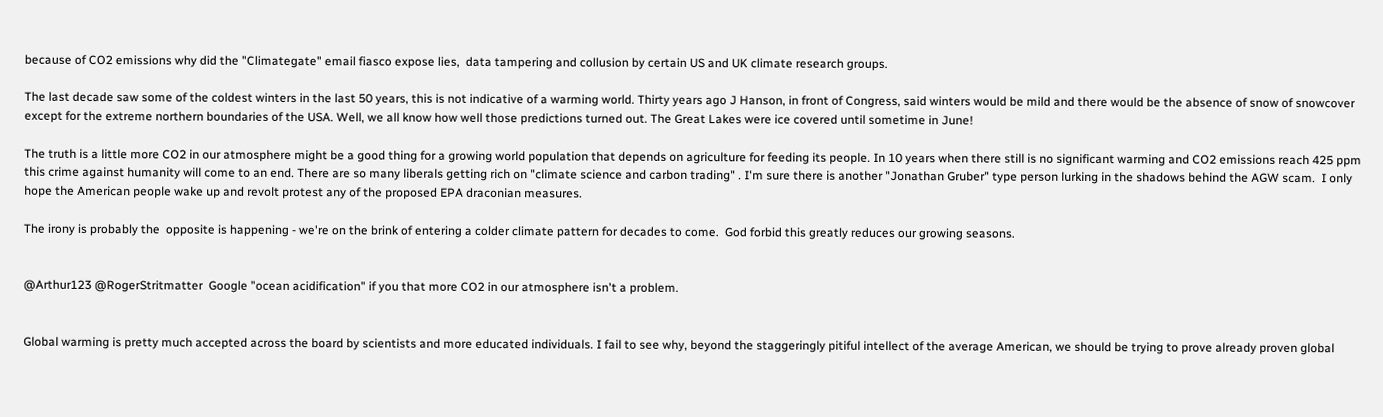because of CO2 emissions why did the "Climategate" email fiasco expose lies,  data tampering and collusion by certain US and UK climate research groups.

The last decade saw some of the coldest winters in the last 50 years, this is not indicative of a warming world. Thirty years ago J Hanson, in front of Congress, said winters would be mild and there would be the absence of snow of snowcover except for the extreme northern boundaries of the USA. Well, we all know how well those predictions turned out. The Great Lakes were ice covered until sometime in June!

The truth is a little more CO2 in our atmosphere might be a good thing for a growing world population that depends on agriculture for feeding its people. In 10 years when there still is no significant warming and CO2 emissions reach 425 ppm this crime against humanity will come to an end. There are so many liberals getting rich on "climate science and carbon trading" . I'm sure there is another "Jonathan Gruber" type person lurking in the shadows behind the AGW scam.  I only hope the American people wake up and revolt protest any of the proposed EPA draconian measures.

The irony is probably the  opposite is happening - we're on the brink of entering a colder climate pattern for decades to come.  God forbid this greatly reduces our growing seasons.


@Arthur123 @RogerStritmatter  Google "ocean acidification" if you that more CO2 in our atmosphere isn't a problem.


Global warming is pretty much accepted across the board by scientists and more educated individuals. I fail to see why, beyond the staggeringly pitiful intellect of the average American, we should be trying to prove already proven global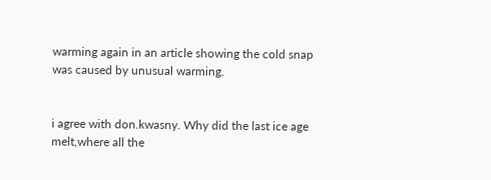warming again in an article showing the cold snap was caused by unusual warming.


i agree with don.kwasny. Why did the last ice age melt,where all the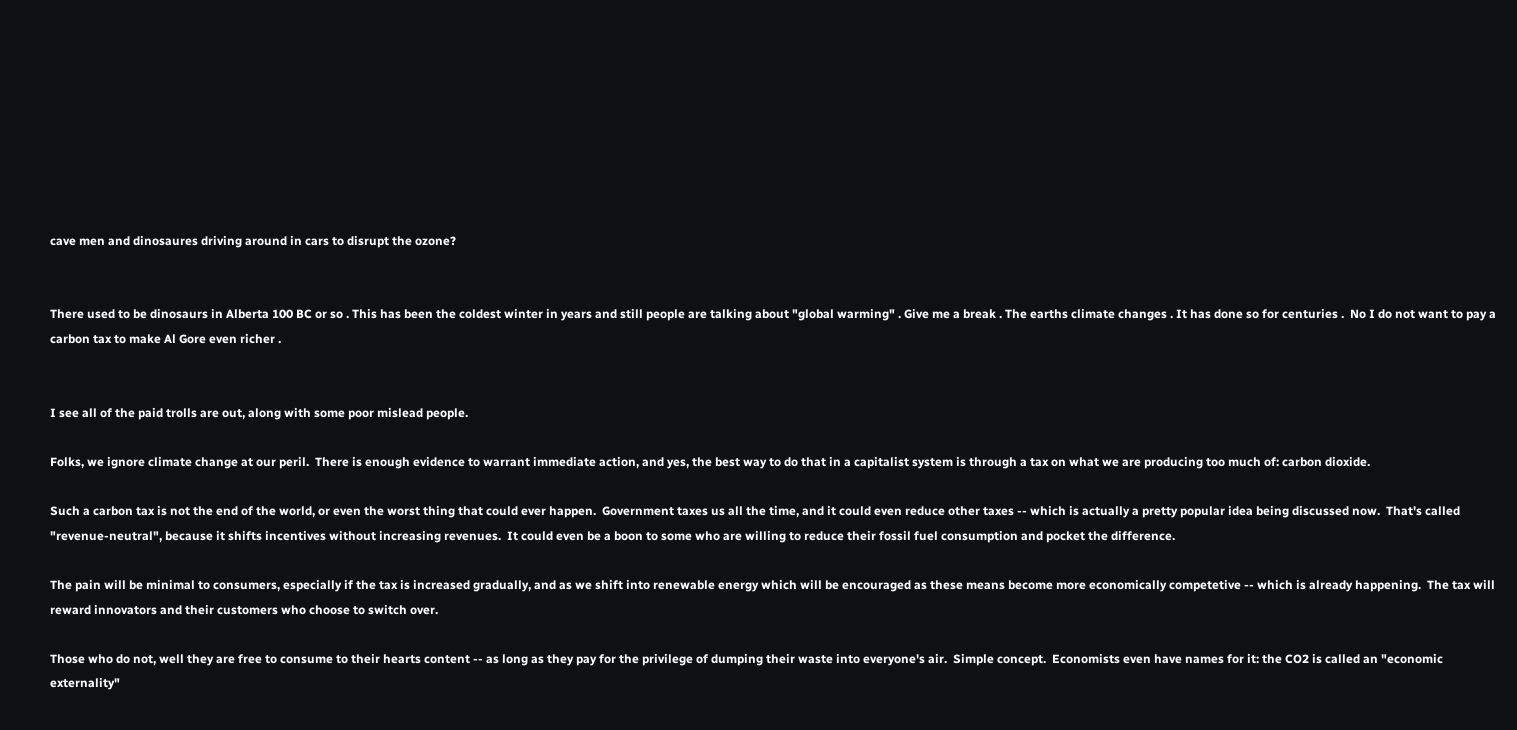cave men and dinosaures driving around in cars to disrupt the ozone?


There used to be dinosaurs in Alberta 100 BC or so . This has been the coldest winter in years and still people are talking about "global warming" . Give me a break . The earths climate changes . It has done so for centuries .  No I do not want to pay a carbon tax to make Al Gore even richer .


I see all of the paid trolls are out, along with some poor mislead people.

Folks, we ignore climate change at our peril.  There is enough evidence to warrant immediate action, and yes, the best way to do that in a capitalist system is through a tax on what we are producing too much of: carbon dioxide.

Such a carbon tax is not the end of the world, or even the worst thing that could ever happen.  Government taxes us all the time, and it could even reduce other taxes -- which is actually a pretty popular idea being discussed now.  That's called "revenue-neutral", because it shifts incentives without increasing revenues.  It could even be a boon to some who are willing to reduce their fossil fuel consumption and pocket the difference.

The pain will be minimal to consumers, especially if the tax is increased gradually, and as we shift into renewable energy which will be encouraged as these means become more economically competetive -- which is already happening.  The tax will reward innovators and their customers who choose to switch over.

Those who do not, well they are free to consume to their hearts content -- as long as they pay for the privilege of dumping their waste into everyone's air.  Simple concept.  Economists even have names for it: the CO2 is called an "economic externality"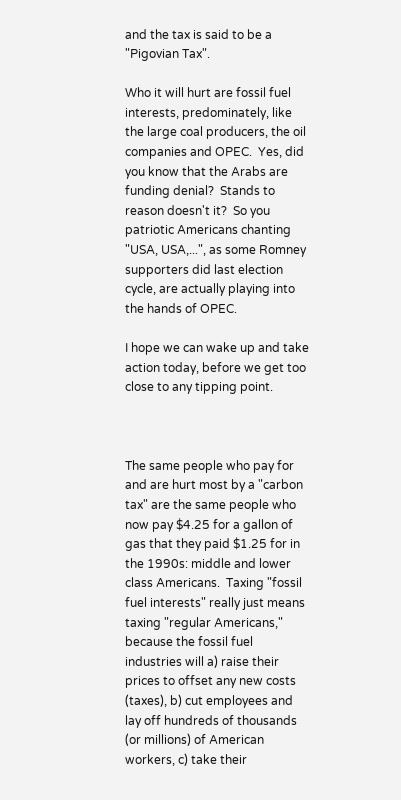and the tax is said to be a "Pigovian Tax".

Who it will hurt are fossil fuel interests, predominately, like the large coal producers, the oil companies and OPEC.  Yes, did you know that the Arabs are funding denial?  Stands to reason doesn't it?  So you patriotic Americans chanting "USA, USA,...", as some Romney supporters did last election cycle, are actually playing into the hands of OPEC.

I hope we can wake up and take action today, before we get too close to any tipping point.



The same people who pay for and are hurt most by a "carbon tax" are the same people who now pay $4.25 for a gallon of gas that they paid $1.25 for in the 1990s: middle and lower class Americans.  Taxing "fossil fuel interests" really just means taxing "regular Americans," because the fossil fuel industries will a) raise their prices to offset any new costs (taxes), b) cut employees and lay off hundreds of thousands (or millions) of American workers, c) take their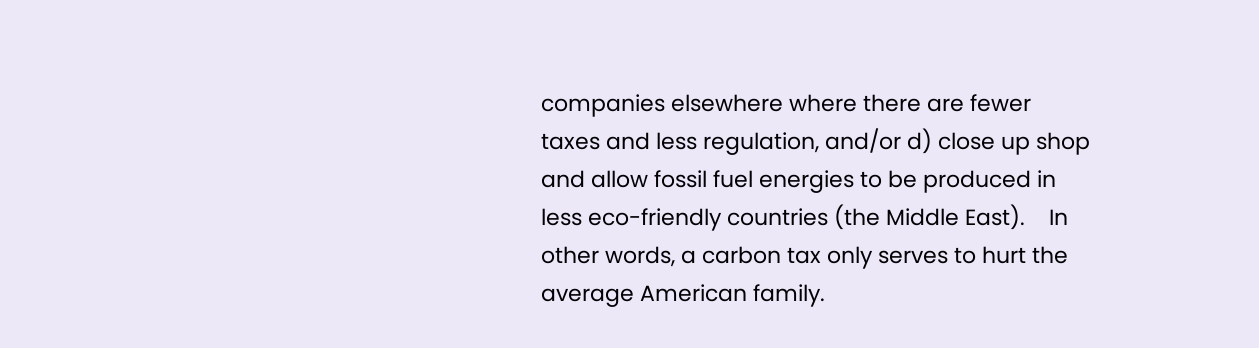companies elsewhere where there are fewer taxes and less regulation, and/or d) close up shop and allow fossil fuel energies to be produced in less eco-friendly countries (the Middle East).    In other words, a carbon tax only serves to hurt the average American family.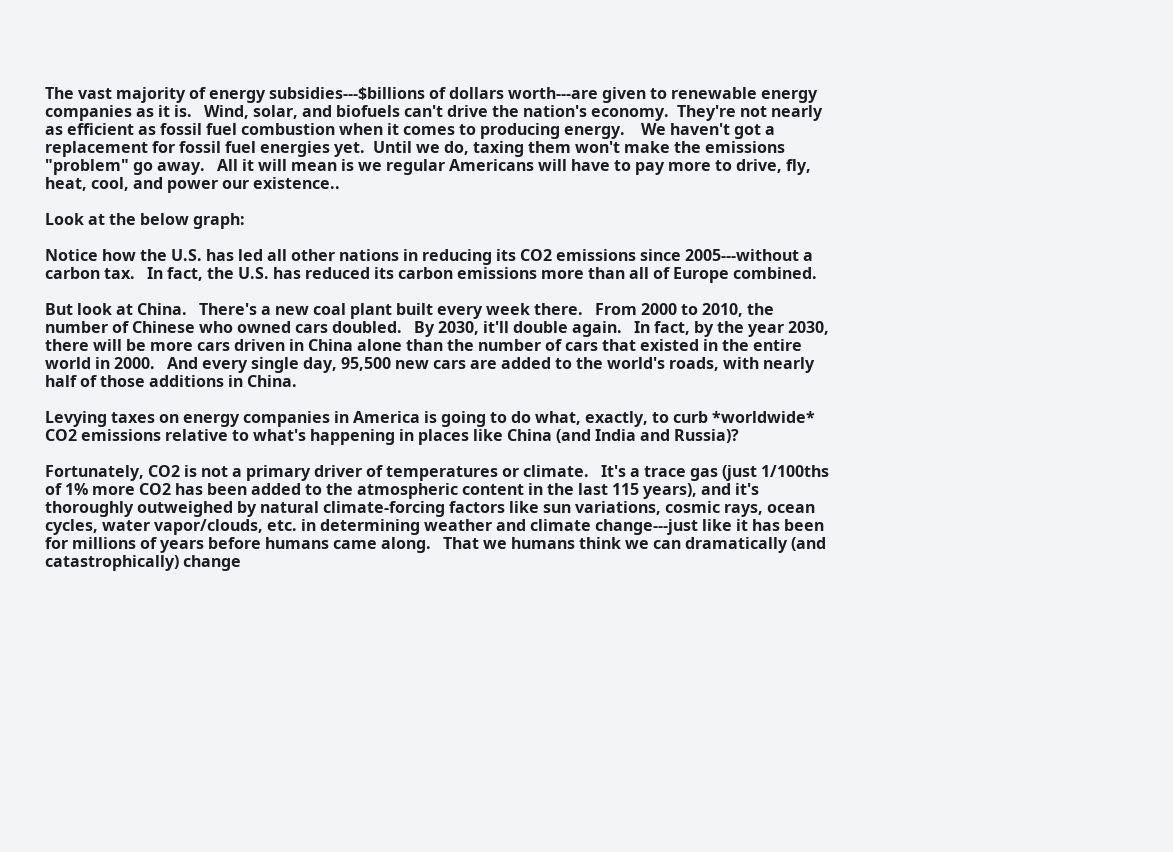The vast majority of energy subsidies---$billions of dollars worth---are given to renewable energy companies as it is.   Wind, solar, and biofuels can't drive the nation's economy.  They're not nearly as efficient as fossil fuel combustion when it comes to producing energy.    We haven't got a replacement for fossil fuel energies yet.  Until we do, taxing them won't make the emissions "problem" go away.   All it will mean is we regular Americans will have to pay more to drive, fly, heat, cool, and power our existence..

Look at the below graph:

Notice how the U.S. has led all other nations in reducing its CO2 emissions since 2005---without a carbon tax.   In fact, the U.S. has reduced its carbon emissions more than all of Europe combined.

But look at China.   There's a new coal plant built every week there.   From 2000 to 2010, the number of Chinese who owned cars doubled.   By 2030, it'll double again.   In fact, by the year 2030, there will be more cars driven in China alone than the number of cars that existed in the entire world in 2000.   And every single day, 95,500 new cars are added to the world's roads, with nearly half of those additions in China.

Levying taxes on energy companies in America is going to do what, exactly, to curb *worldwide* CO2 emissions relative to what's happening in places like China (and India and Russia)?

Fortunately, CO2 is not a primary driver of temperatures or climate.   It's a trace gas (just 1/100ths of 1% more CO2 has been added to the atmospheric content in the last 115 years), and it's thoroughly outweighed by natural climate-forcing factors like sun variations, cosmic rays, ocean cycles, water vapor/clouds, etc. in determining weather and climate change---just like it has been for millions of years before humans came along.   That we humans think we can dramatically (and catastrophically) change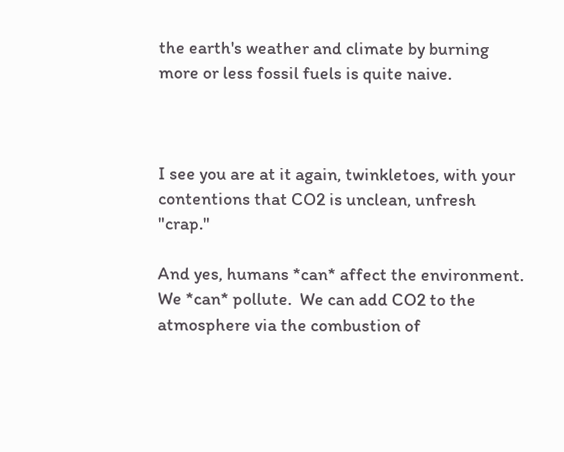the earth's weather and climate by burning more or less fossil fuels is quite naive.



I see you are at it again, twinkletoes, with your contentions that CO2 is unclean, unfresh "crap."

And yes, humans *can* affect the environment.  We *can* pollute.  We can add CO2 to the atmosphere via the combustion of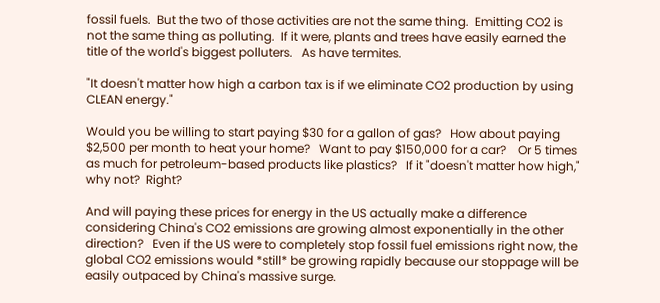fossil fuels.  But the two of those activities are not the same thing.  Emitting CO2 is not the same thing as polluting.  If it were, plants and trees have easily earned the title of the world's biggest polluters.   As have termites.

"It doesn't matter how high a carbon tax is if we eliminate CO2 production by using CLEAN energy."

Would you be willing to start paying $30 for a gallon of gas?   How about paying $2,500 per month to heat your home?   Want to pay $150,000 for a car?    Or 5 times as much for petroleum-based products like plastics?   If it "doesn't matter how high," why not?  Right?

And will paying these prices for energy in the US actually make a difference considering China's CO2 emissions are growing almost exponentially in the other direction?   Even if the US were to completely stop fossil fuel emissions right now, the global CO2 emissions would *still* be growing rapidly because our stoppage will be easily outpaced by China's massive surge.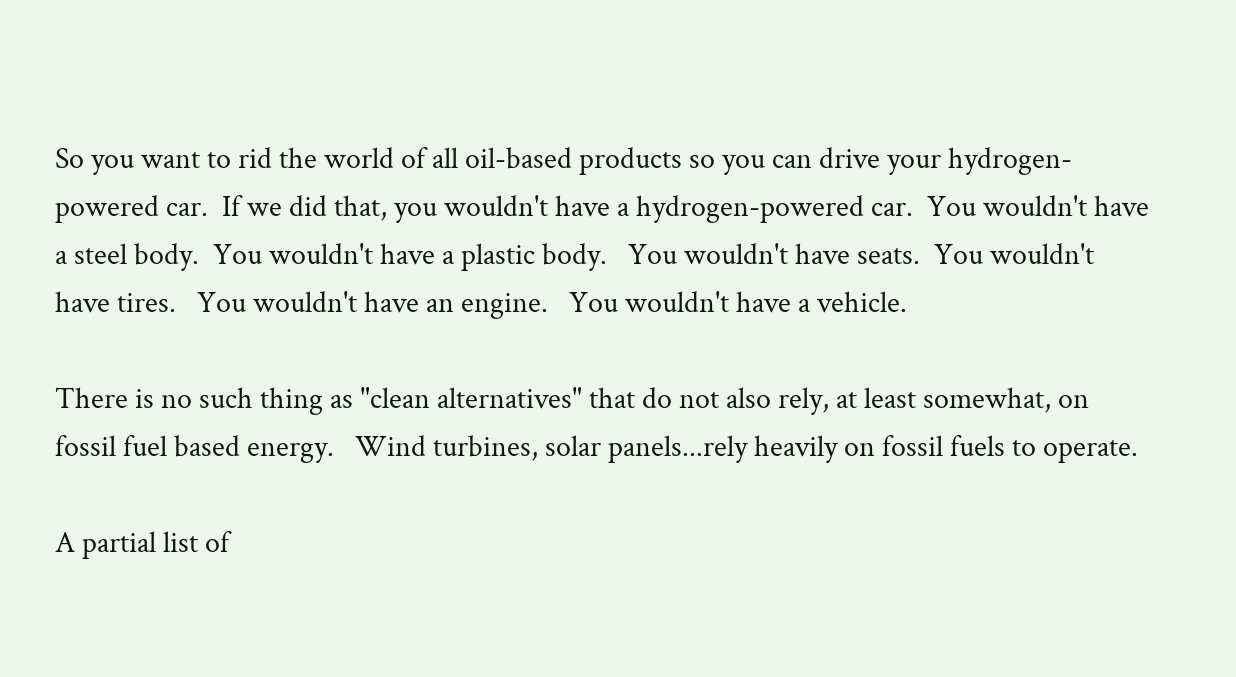So you want to rid the world of all oil-based products so you can drive your hydrogen-powered car.  If we did that, you wouldn't have a hydrogen-powered car.  You wouldn't have a steel body.  You wouldn't have a plastic body.   You wouldn't have seats.  You wouldn't have tires.   You wouldn't have an engine.   You wouldn't have a vehicle.

There is no such thing as "clean alternatives" that do not also rely, at least somewhat, on fossil fuel based energy.   Wind turbines, solar panels...rely heavily on fossil fuels to operate.

A partial list of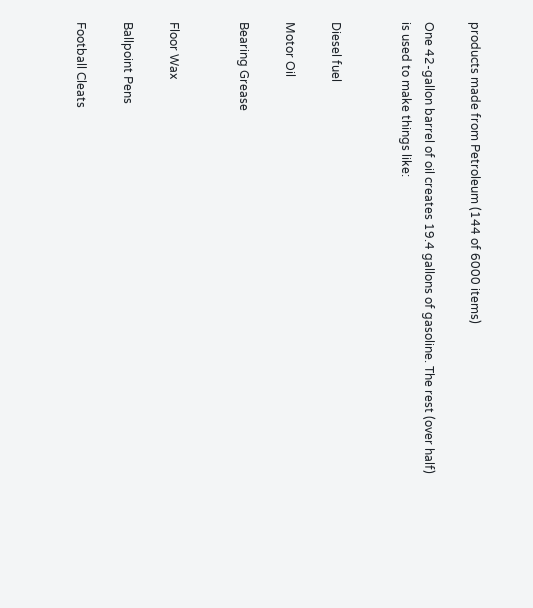products made from Petroleum (144 of 6000 items)

One 42-gallon barrel of oil creates 19.4 gallons of gasoline. The rest (over half) is used to make things like:


Diesel fuel

Motor Oil

Bearing Grease


Floor Wax

Ballpoint Pens

Football Cleats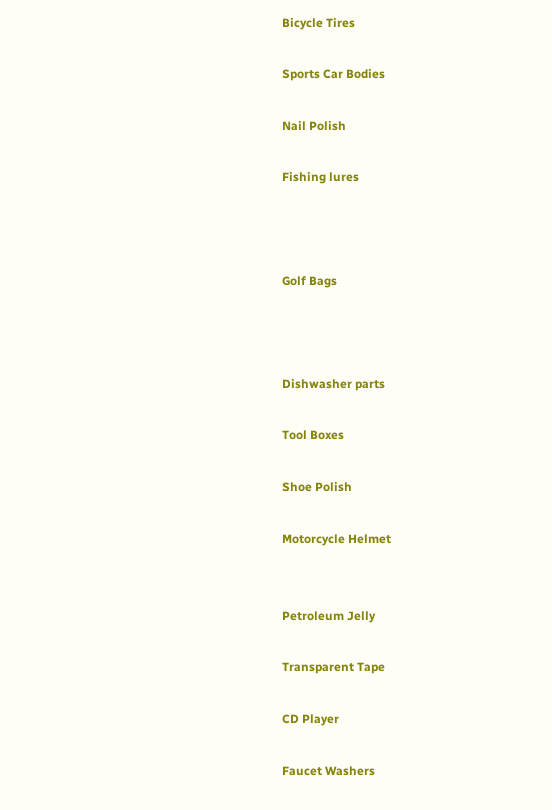Bicycle Tires

Sports Car Bodies

Nail Polish

Fishing lures



Golf Bags



Dishwasher parts

Tool Boxes

Shoe Polish

Motorcycle Helmet


Petroleum Jelly

Transparent Tape

CD Player

Faucet Washers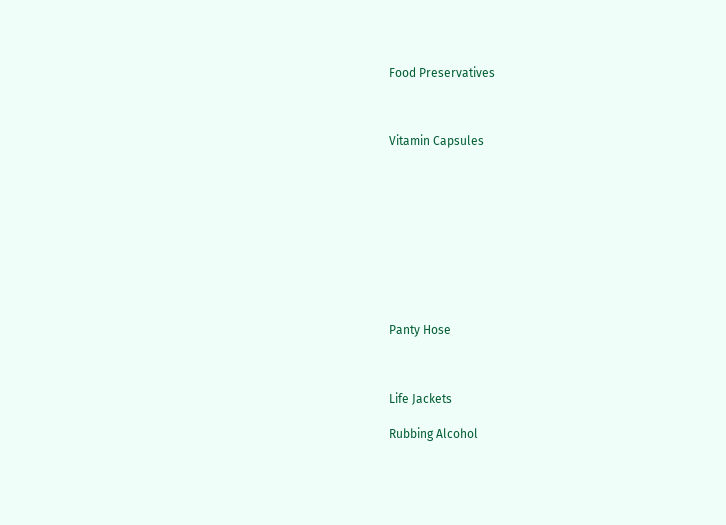Food Preservatives



Vitamin Capsules










Panty Hose



Life Jackets

Rubbing Alcohol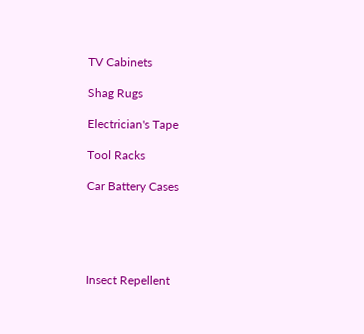TV Cabinets

Shag Rugs

Electrician's Tape

Tool Racks

Car Battery Cases





Insect Repellent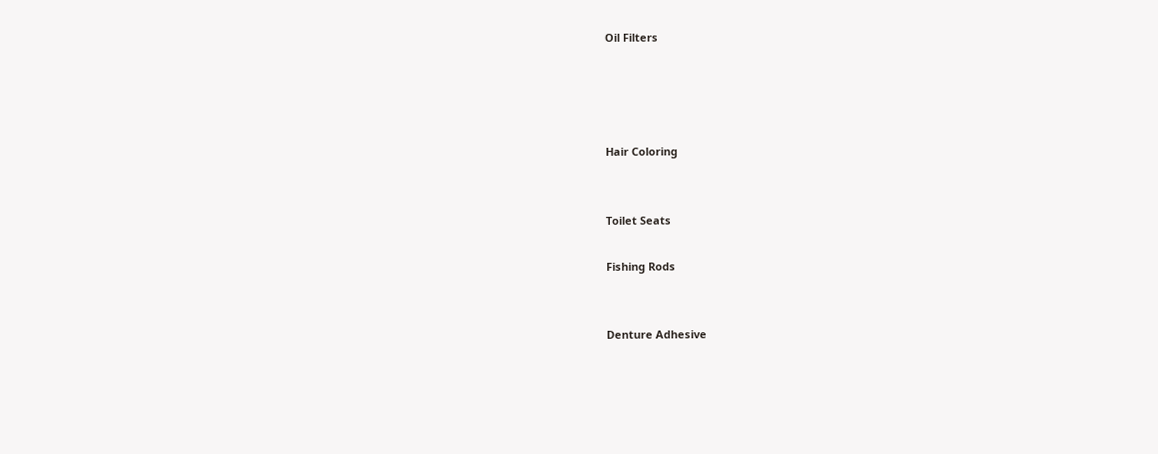Oil Filters




Hair Coloring


Toilet Seats

Fishing Rods


Denture Adhesive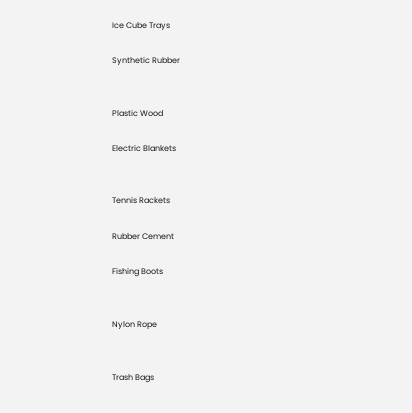Ice Cube Trays

Synthetic Rubber


Plastic Wood

Electric Blankets


Tennis Rackets

Rubber Cement

Fishing Boots


Nylon Rope


Trash Bags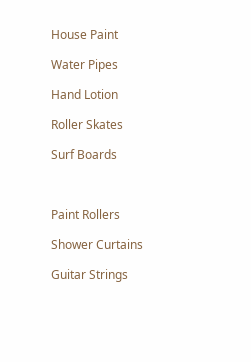House Paint

Water Pipes

Hand Lotion

Roller Skates

Surf Boards



Paint Rollers

Shower Curtains

Guitar Strings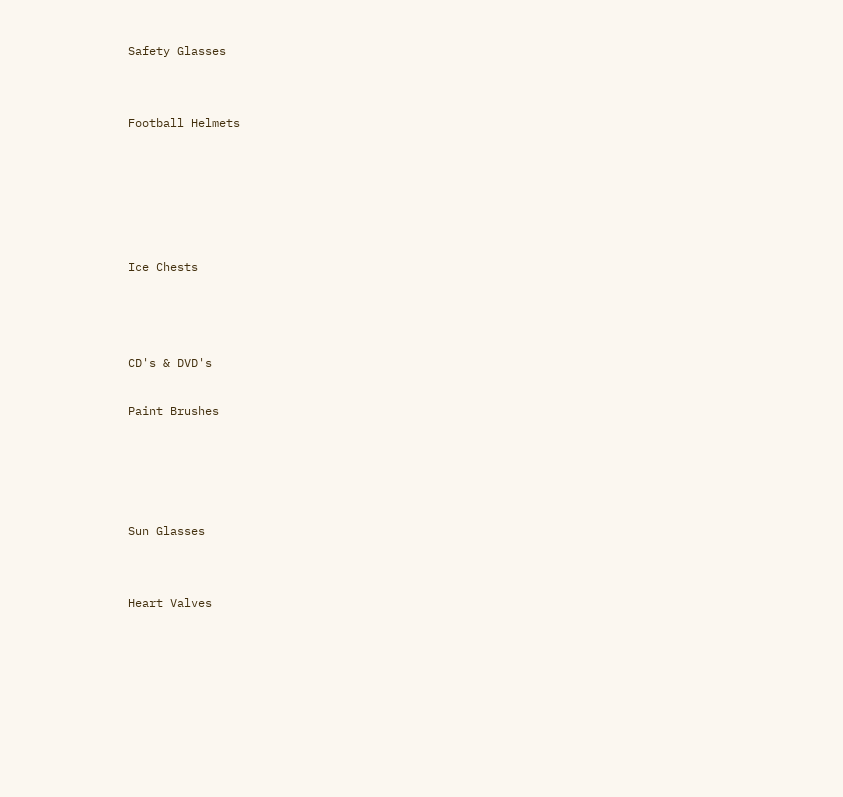Safety Glasses


Football Helmets





Ice Chests



CD's & DVD's

Paint Brushes




Sun Glasses


Heart Valves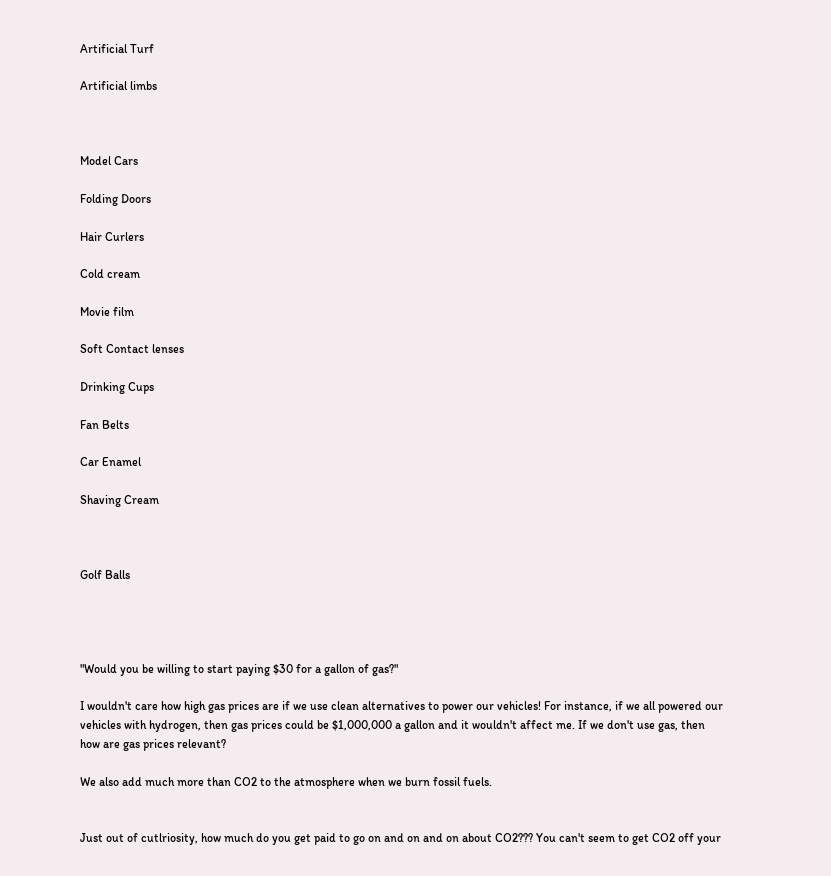Artificial Turf

Artificial limbs



Model Cars

Folding Doors

Hair Curlers

Cold cream

Movie film

Soft Contact lenses

Drinking Cups

Fan Belts

Car Enamel

Shaving Cream



Golf Balls




"Would you be willing to start paying $30 for a gallon of gas?"

I wouldn't care how high gas prices are if we use clean alternatives to power our vehicles! For instance, if we all powered our vehicles with hydrogen, then gas prices could be $1,000,000 a gallon and it wouldn't affect me. If we don't use gas, then how are gas prices relevant?

We also add much more than CO2 to the atmosphere when we burn fossil fuels.


Just out of cutlriosity, how much do you get paid to go on and on and on about CO2??? You can't seem to get CO2 off your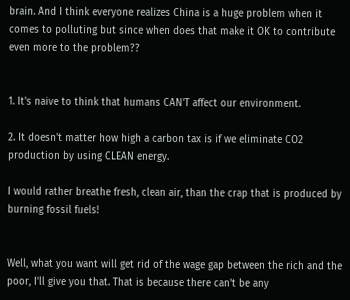brain. And I think everyone realizes China is a huge problem when it comes to polluting but since when does that make it OK to contribute even more to the problem??


1. It's naive to think that humans CAN'T affect our environment.

2. It doesn't matter how high a carbon tax is if we eliminate CO2 production by using CLEAN energy.

I would rather breathe fresh, clean air, than the crap that is produced by burning fossil fuels!


Well, what you want will get rid of the wage gap between the rich and the poor, I'll give you that. That is because there can't be any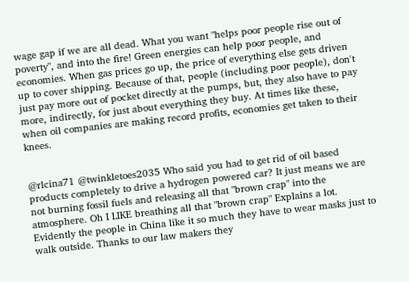wage gap if we are all dead. What you want "helps poor people rise out of poverty", and into the fire! Green energies can help poor people, and economies. When gas prices go up, the price of everything else gets driven up to cover shipping. Because of that, people (including poor people), don't just pay more out of pocket directly at the pumps, but, they also have to pay more, indirectly, for just about everything they buy. At times like these, when oil companies are making record profits, economies get taken to their knees.


@rlcina71 @twinkletoes2035 Who said you had to get rid of oil based products completely to drive a hydrogen powered car? It just means we are not burning fossil fuels and releasing all that "brown crap" into the atmosphere. Oh I LIKE breathing all that "brown crap" Explains a lot. Evidently the people in China like it so much they have to wear masks just to walk outside. Thanks to our law makers they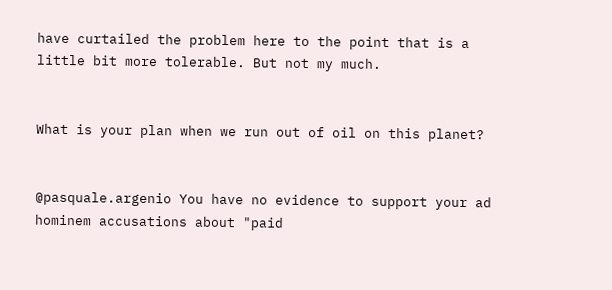have curtailed the problem here to the point that is a little bit more tolerable. But not my much.


What is your plan when we run out of oil on this planet?


@pasquale.argenio You have no evidence to support your ad hominem accusations about "paid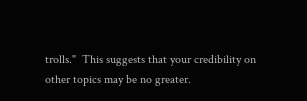trolls."  This suggests that your credibility on other topics may be no greater.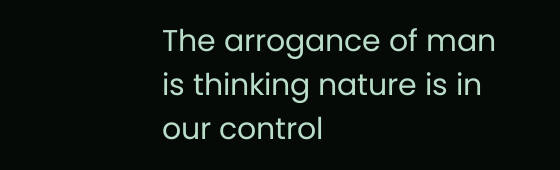The arrogance of man is thinking nature is in our control